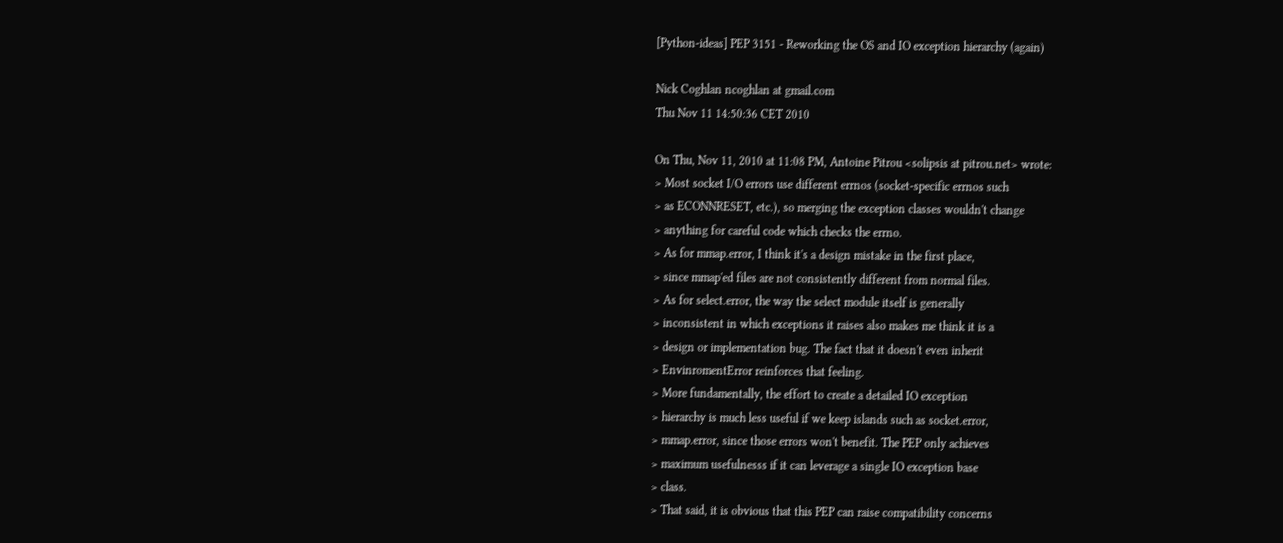[Python-ideas] PEP 3151 - Reworking the OS and IO exception hierarchy (again)

Nick Coghlan ncoghlan at gmail.com
Thu Nov 11 14:50:36 CET 2010

On Thu, Nov 11, 2010 at 11:08 PM, Antoine Pitrou <solipsis at pitrou.net> wrote:
> Most socket I/O errors use different errnos (socket-specific errnos such
> as ECONNRESET, etc.), so merging the exception classes wouldn't change
> anything for careful code which checks the errno.
> As for mmap.error, I think it's a design mistake in the first place,
> since mmap'ed files are not consistently different from normal files.
> As for select.error, the way the select module itself is generally
> inconsistent in which exceptions it raises also makes me think it is a
> design or implementation bug. The fact that it doesn't even inherit
> EnvinromentError reinforces that feeling.
> More fundamentally, the effort to create a detailed IO exception
> hierarchy is much less useful if we keep islands such as socket.error,
> mmap.error, since those errors won't benefit. The PEP only achieves
> maximum usefulnesss if it can leverage a single IO exception base
> class.
> That said, it is obvious that this PEP can raise compatibility concerns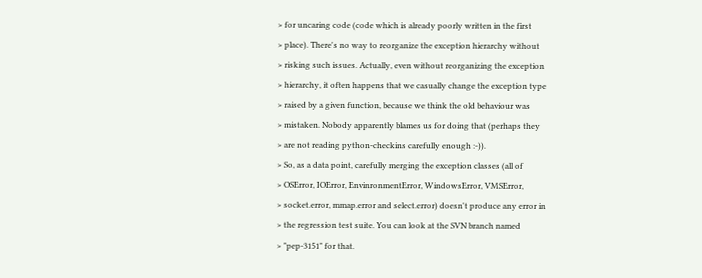> for uncaring code (code which is already poorly written in the first
> place). There's no way to reorganize the exception hierarchy without
> risking such issues. Actually, even without reorganizing the exception
> hierarchy, it often happens that we casually change the exception type
> raised by a given function, because we think the old behaviour was
> mistaken. Nobody apparently blames us for doing that (perhaps they
> are not reading python-checkins carefully enough :-)).
> So, as a data point, carefully merging the exception classes (all of
> OSError, IOError, EnvinronmentError, WindowsError, VMSError,
> socket.error, mmap.error and select.error) doesn't produce any error in
> the regression test suite. You can look at the SVN branch named
> "pep-3151" for that.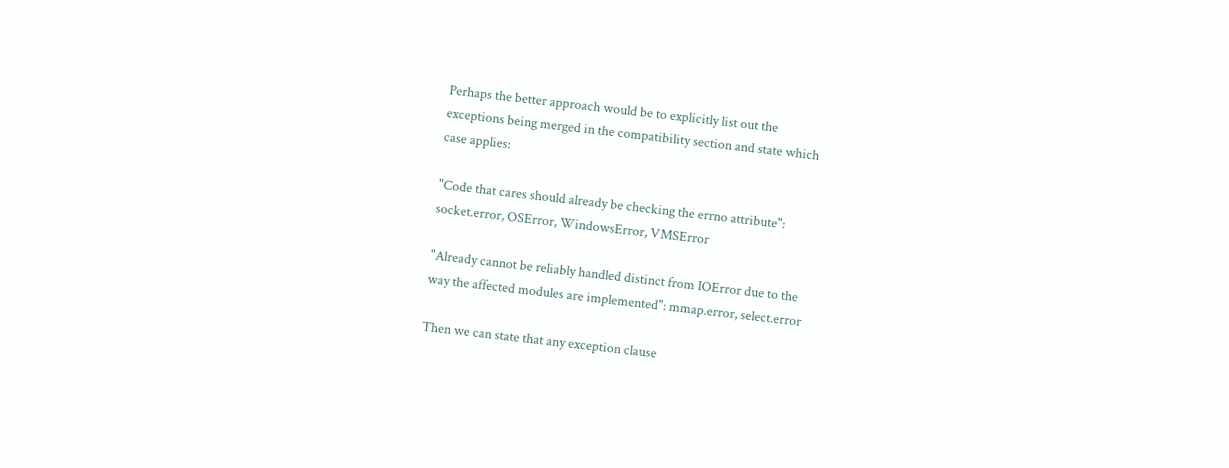Perhaps the better approach would be to explicitly list out the
exceptions being merged in the compatibility section and state which
case applies:

"Code that cares should already be checking the errno attribute":
socket.error, OSError, WindowsError, VMSError

"Already cannot be reliably handled distinct from IOError due to the
way the affected modules are implemented": mmap.error, select.error

Then we can state that any exception clause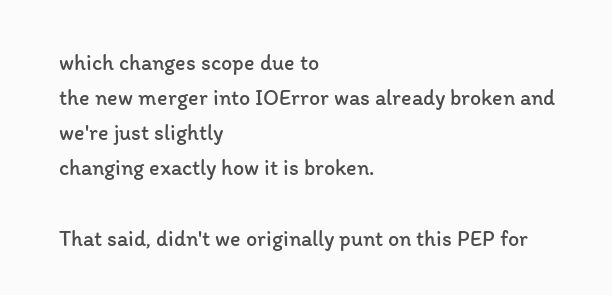which changes scope due to
the new merger into IOError was already broken and we're just slightly
changing exactly how it is broken.

That said, didn't we originally punt on this PEP for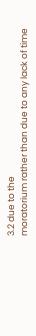3.2 due to the
moratorium rather than due to any lack of time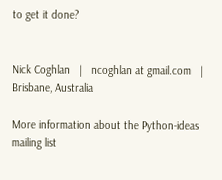to get it done?


Nick Coghlan   |   ncoghlan at gmail.com   |   Brisbane, Australia

More information about the Python-ideas mailing list